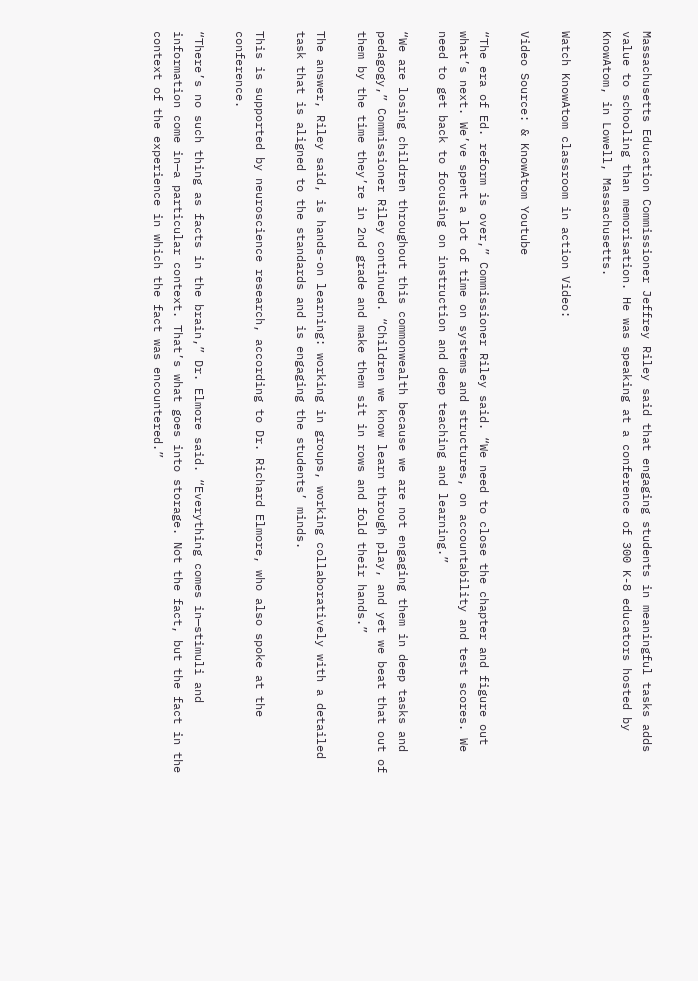Massachusetts Education Commissioner Jeffrey Riley said that engaging students in meaningful tasks adds value to schooling than memorisation. He was speaking at a conference of 300 K-8 educators hosted by KnowAtom, in Lowell, Massachusetts.

Watch KnowAtom classroom in action Video:

Video Source: & KnowAtom Youtube

“The era of Ed. reform is over,” Commissioner Riley said. “We need to close the chapter and figure out what’s next. We’ve spent a lot of time on systems and structures, on accountability and test scores. We need to get back to focusing on instruction and deep teaching and learning.”

“We are losing children throughout this commonwealth because we are not engaging them in deep tasks and pedagogy,” Commissioner Riley continued. “Children we know learn through play, and yet we beat that out of them by the time they’re in 2nd grade and make them sit in rows and fold their hands.”

The answer, Riley said, is hands-on learning: working in groups, working collaboratively with a detailed task that is aligned to the standards and is engaging the students’ minds.

This is supported by neuroscience research, according to Dr. Richard Elmore, who also spoke at the conference.

“There’s no such thing as facts in the brain,” Dr. Elmore said. “Everything comes in—stimuli and information come in—a particular context. That’s what goes into storage. Not the fact, but the fact in the context of the experience in which the fact was encountered.”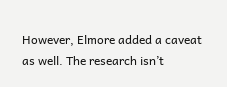However, Elmore added a caveat as well. The research isn’t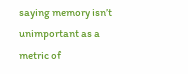saying memory isn’t unimportant as a metric of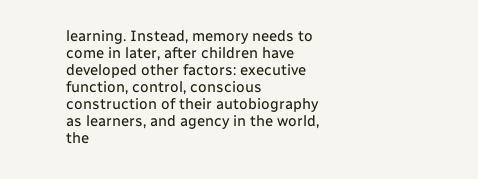learning. Instead, memory needs to come in later, after children have developed other factors: executive function, control, conscious construction of their autobiography as learners, and agency in the world, the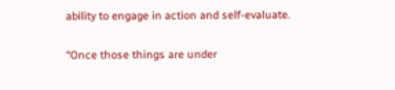ability to engage in action and self-evaluate.

“Once those things are under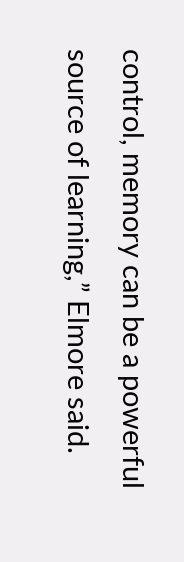control, memory can be a powerful source of learning,” Elmore said.